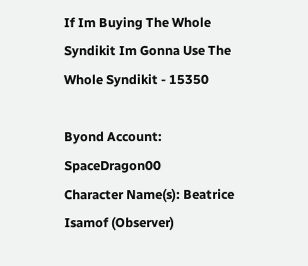If Im Buying The Whole Syndikit Im Gonna Use The Whole Syndikit - 15350

Byond Account: SpaceDragon00
Character Name(s): Beatrice Isamof (Observer)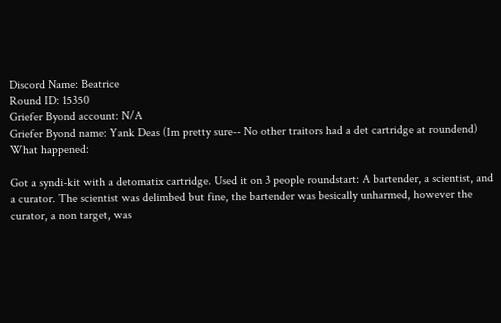Discord Name: Beatrice
Round ID: 15350
Griefer Byond account: N/A
Griefer Byond name: Yank Deas (Im pretty sure-- No other traitors had a det cartridge at roundend)
What happened:

Got a syndi-kit with a detomatix cartridge. Used it on 3 people roundstart: A bartender, a scientist, and a curator. The scientist was delimbed but fine, the bartender was besically unharmed, however the curator, a non target, was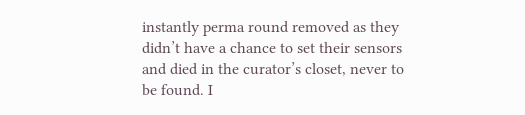instantly perma round removed as they didn’t have a chance to set their sensors and died in the curator’s closet, never to be found. I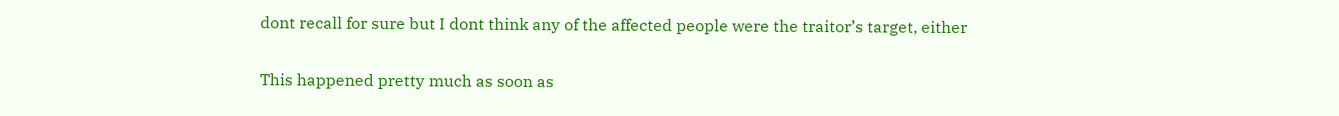dont recall for sure but I dont think any of the affected people were the traitor’s target, either

This happened pretty much as soon as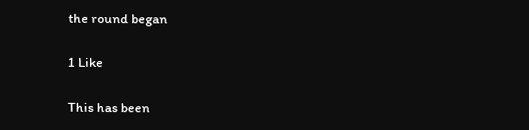the round began

1 Like

This has been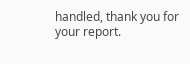handled, thank you for your report.